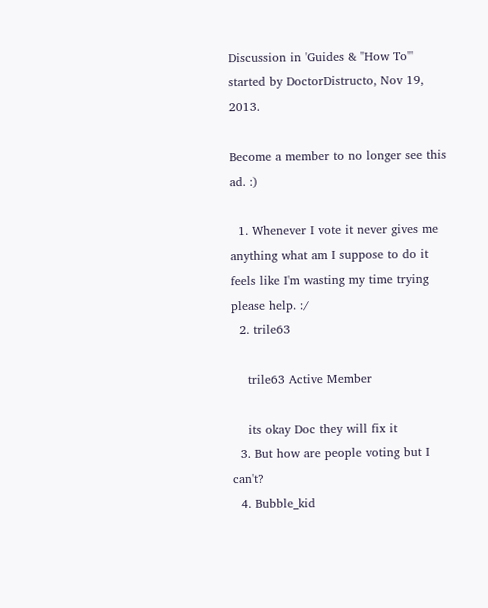Discussion in 'Guides & "How To"' started by DoctorDistructo, Nov 19, 2013.

Become a member to no longer see this ad. :)

  1. Whenever I vote it never gives me anything what am I suppose to do it feels like I'm wasting my time trying please help. :/
  2. trile63

    trile63 Active Member

    its okay Doc they will fix it
  3. But how are people voting but I can't?
  4. Bubble_kid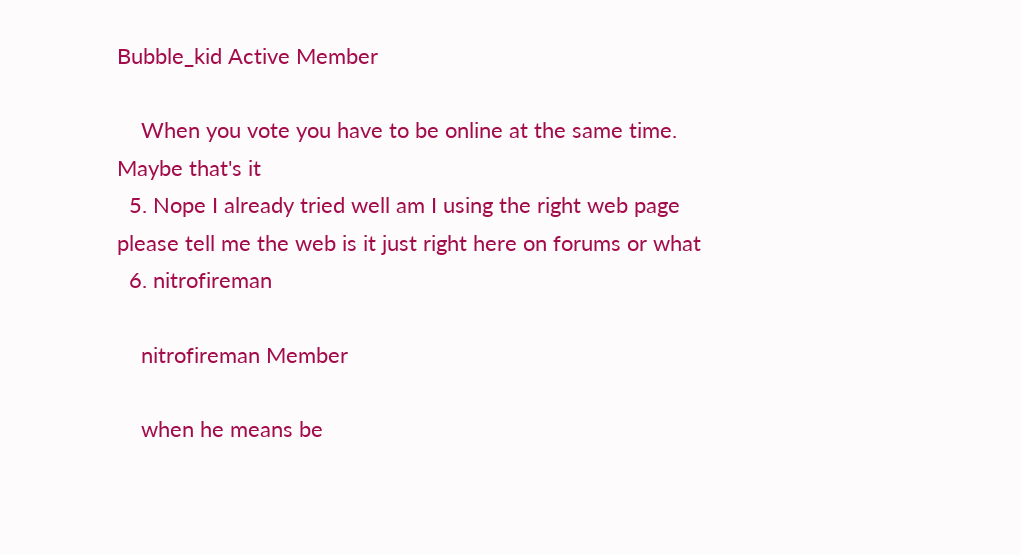Bubble_kid Active Member

    When you vote you have to be online at the same time. Maybe that's it
  5. Nope I already tried well am I using the right web page please tell me the web is it just right here on forums or what
  6. nitrofireman

    nitrofireman Member

    when he means be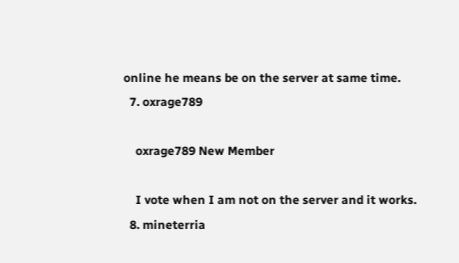online he means be on the server at same time.
  7. oxrage789

    oxrage789 New Member

    I vote when I am not on the server and it works.
  8. mineterria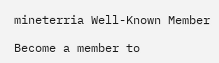mineterria Well-Known Member

Become a member to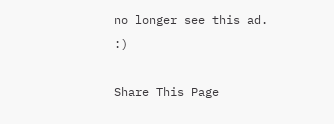no longer see this ad. :)

Share This Page